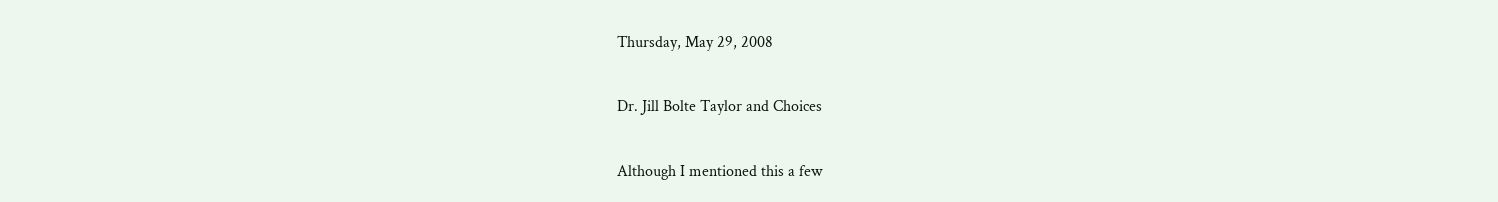Thursday, May 29, 2008

Dr. Jill Bolte Taylor and Choices

Although I mentioned this a few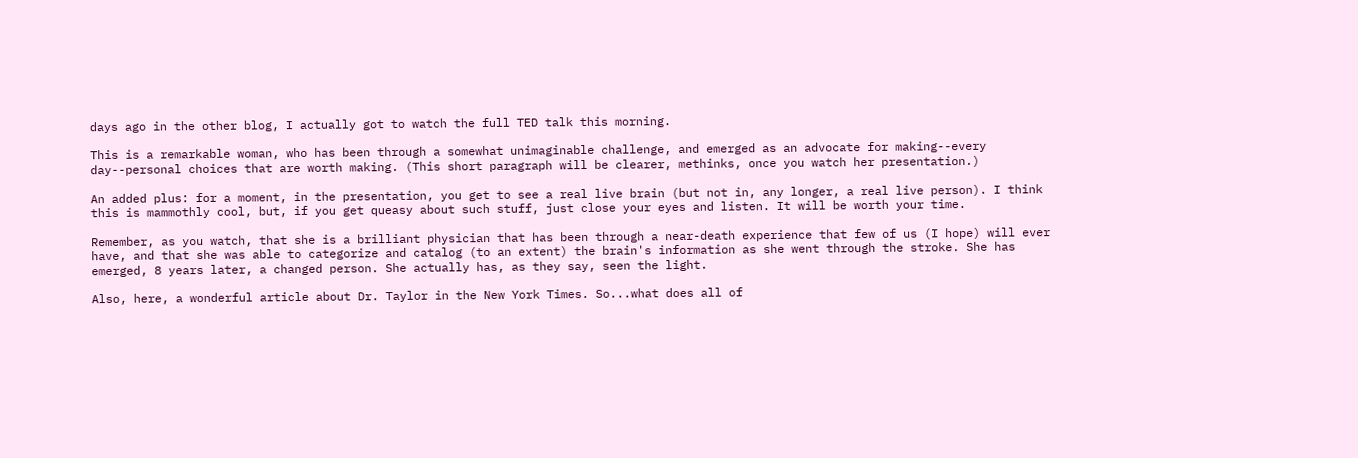days ago in the other blog, I actually got to watch the full TED talk this morning.

This is a remarkable woman, who has been through a somewhat unimaginable challenge, and emerged as an advocate for making--every day--personal choices that are worth making. (This short paragraph will be clearer, methinks, once you watch her presentation.)

An added plus: for a moment, in the presentation, you get to see a real live brain (but not in, any longer, a real live person). I think this is mammothly cool, but, if you get queasy about such stuff, just close your eyes and listen. It will be worth your time.

Remember, as you watch, that she is a brilliant physician that has been through a near-death experience that few of us (I hope) will ever have, and that she was able to categorize and catalog (to an extent) the brain's information as she went through the stroke. She has emerged, 8 years later, a changed person. She actually has, as they say, seen the light.

Also, here, a wonderful article about Dr. Taylor in the New York Times. So...what does all of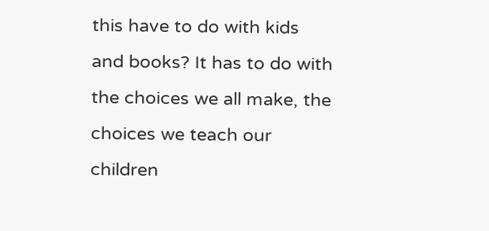this have to do with kids and books? It has to do with the choices we all make, the choices we teach our children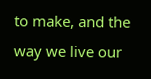to make, and the way we live our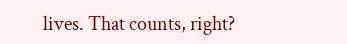lives. That counts, right?